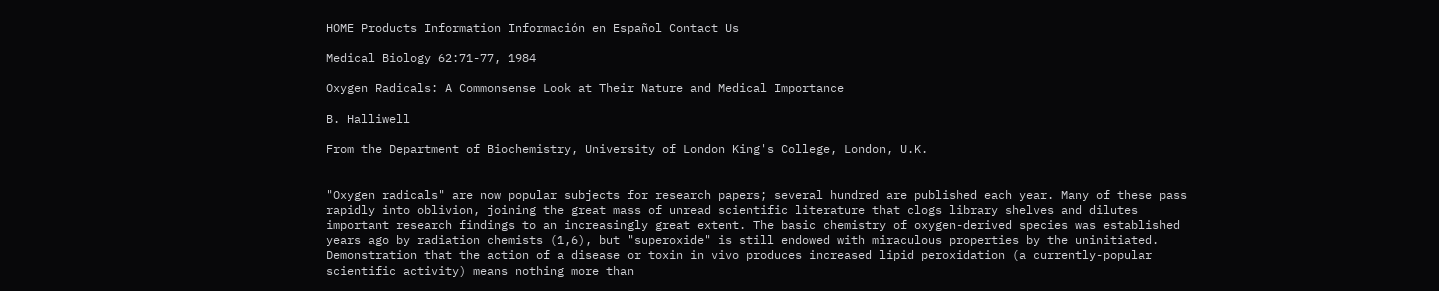HOME Products Information Información en Español Contact Us

Medical Biology 62:71-77, 1984

Oxygen Radicals: A Commonsense Look at Their Nature and Medical Importance

B. Halliwell

From the Department of Biochemistry, University of London King's College, London, U.K.


"Oxygen radicals" are now popular subjects for research papers; several hundred are published each year. Many of these pass rapidly into oblivion, joining the great mass of unread scientific literature that clogs library shelves and dilutes important research findings to an increasingly great extent. The basic chemistry of oxygen-derived species was established years ago by radiation chemists (1,6), but "superoxide" is still endowed with miraculous properties by the uninitiated.
Demonstration that the action of a disease or toxin in vivo produces increased lipid peroxidation (a currently-popular scientific activity) means nothing more than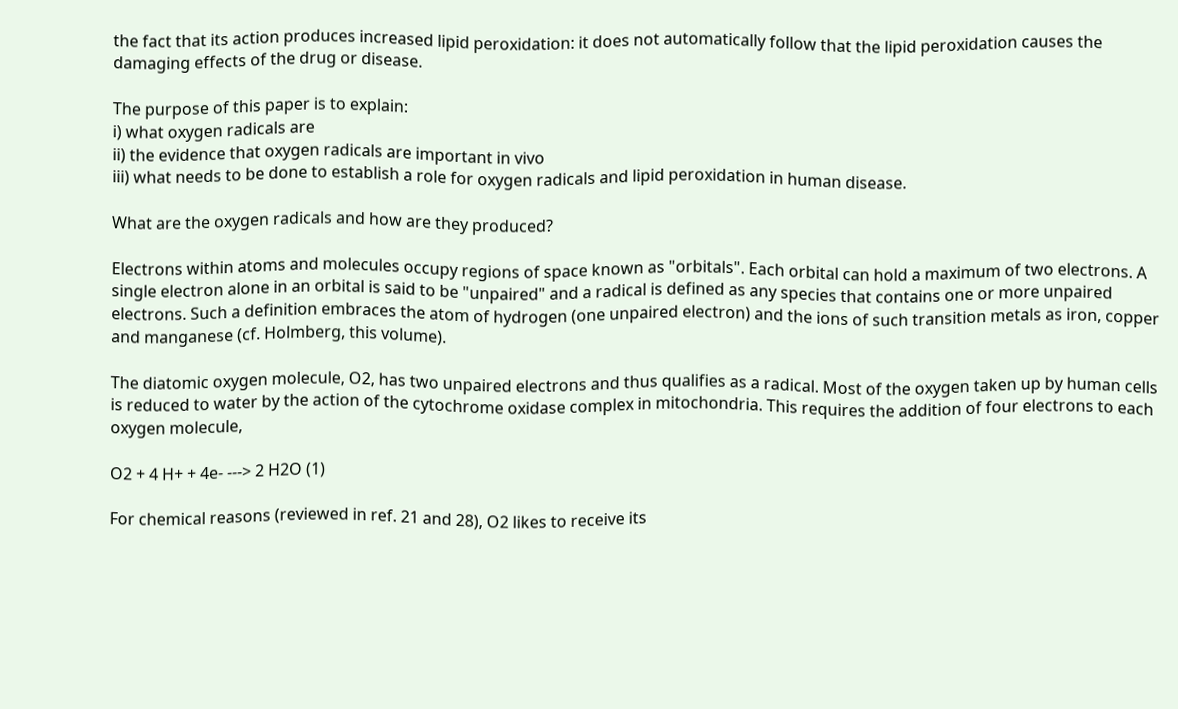the fact that its action produces increased lipid peroxidation: it does not automatically follow that the lipid peroxidation causes the damaging effects of the drug or disease.

The purpose of this paper is to explain:
i) what oxygen radicals are
ii) the evidence that oxygen radicals are important in vivo
iii) what needs to be done to establish a role for oxygen radicals and lipid peroxidation in human disease.

What are the oxygen radicals and how are they produced?

Electrons within atoms and molecules occupy regions of space known as "orbitals". Each orbital can hold a maximum of two electrons. A single electron alone in an orbital is said to be "unpaired" and a radical is defined as any species that contains one or more unpaired electrons. Such a definition embraces the atom of hydrogen (one unpaired electron) and the ions of such transition metals as iron, copper and manganese (cf. Holmberg, this volume).

The diatomic oxygen molecule, O2, has two unpaired electrons and thus qualifies as a radical. Most of the oxygen taken up by human cells is reduced to water by the action of the cytochrome oxidase complex in mitochondria. This requires the addition of four electrons to each oxygen molecule,

O2 + 4 H+ + 4e- ---> 2 H2O (1)

For chemical reasons (reviewed in ref. 21 and 28), O2 likes to receive its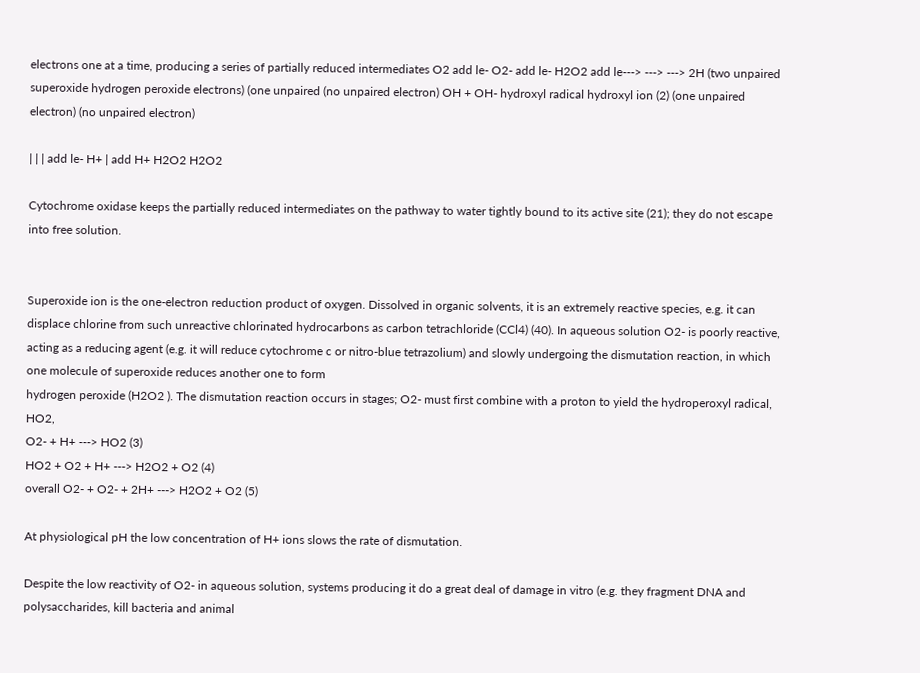electrons one at a time, producing a series of partially reduced intermediates O2 add le- O2- add le- H2O2 add le---> ---> ---> 2H (two unpaired superoxide hydrogen peroxide electrons) (one unpaired (no unpaired electron) OH + OH- hydroxyl radical hydroxyl ion (2) (one unpaired electron) (no unpaired electron)

| | | add le- H+ | add H+ H2O2 H2O2

Cytochrome oxidase keeps the partially reduced intermediates on the pathway to water tightly bound to its active site (21); they do not escape into free solution.


Superoxide ion is the one-electron reduction product of oxygen. Dissolved in organic solvents, it is an extremely reactive species, e.g. it can displace chlorine from such unreactive chlorinated hydrocarbons as carbon tetrachloride (CCl4) (40). In aqueous solution O2- is poorly reactive, acting as a reducing agent (e.g. it will reduce cytochrome c or nitro-blue tetrazolium) and slowly undergoing the dismutation reaction, in which one molecule of superoxide reduces another one to form
hydrogen peroxide (H2O2 ). The dismutation reaction occurs in stages; O2- must first combine with a proton to yield the hydroperoxyl radical, HO2,
O2- + H+ ---> HO2 (3)
HO2 + O2 + H+ ---> H2O2 + O2 (4)
overall O2- + O2- + 2H+ ---> H2O2 + O2 (5)

At physiological pH the low concentration of H+ ions slows the rate of dismutation.

Despite the low reactivity of O2- in aqueous solution, systems producing it do a great deal of damage in vitro (e.g. they fragment DNA and polysaccharides, kill bacteria and animal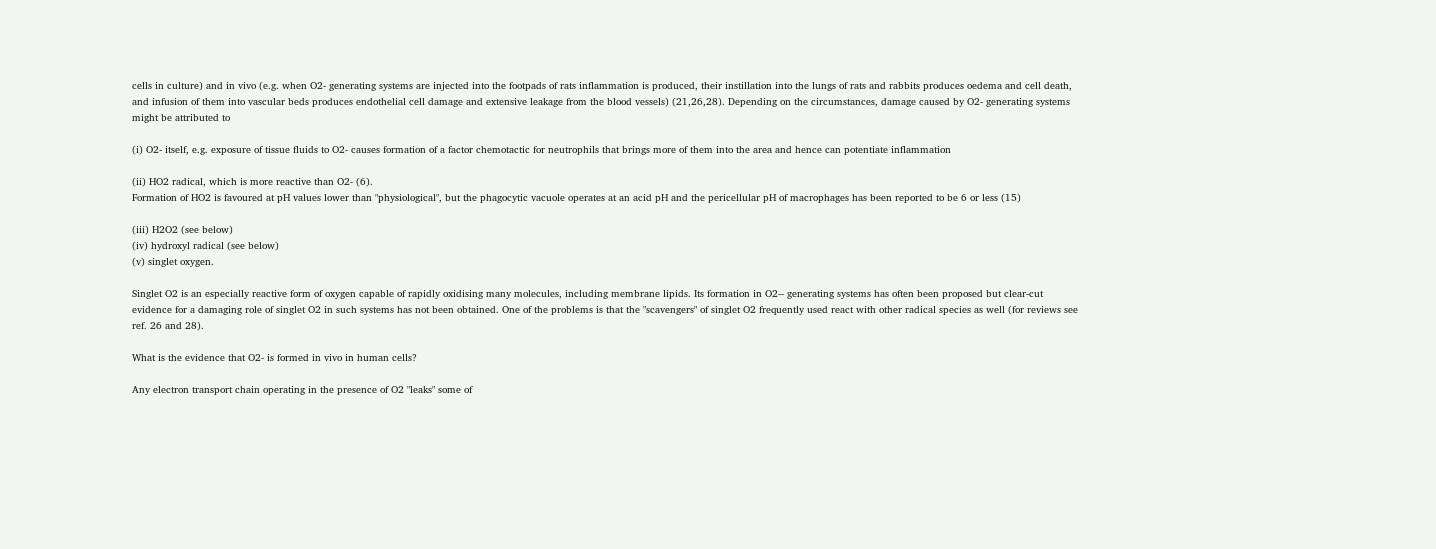cells in culture) and in vivo (e.g. when O2- generating systems are injected into the footpads of rats inflammation is produced, their instillation into the lungs of rats and rabbits produces oedema and cell death, and infusion of them into vascular beds produces endothelial cell damage and extensive leakage from the blood vessels) (21,26,28). Depending on the circumstances, damage caused by O2- generating systems might be attributed to

(i) O2- itself, e.g. exposure of tissue fluids to O2- causes formation of a factor chemotactic for neutrophils that brings more of them into the area and hence can potentiate inflammation

(ii) HO2 radical, which is more reactive than O2- (6).
Formation of HO2 is favoured at pH values lower than "physiological", but the phagocytic vacuole operates at an acid pH and the pericellular pH of macrophages has been reported to be 6 or less (15)

(iii) H2O2 (see below)
(iv) hydroxyl radical (see below)
(v) singlet oxygen.

Singlet O2 is an especially reactive form of oxygen capable of rapidly oxidising many molecules, including membrane lipids. Its formation in O2-- generating systems has often been proposed but clear-cut evidence for a damaging role of singlet O2 in such systems has not been obtained. One of the problems is that the "scavengers" of singlet O2 frequently used react with other radical species as well (for reviews see ref. 26 and 28).

What is the evidence that O2- is formed in vivo in human cells?

Any electron transport chain operating in the presence of O2 "leaks" some of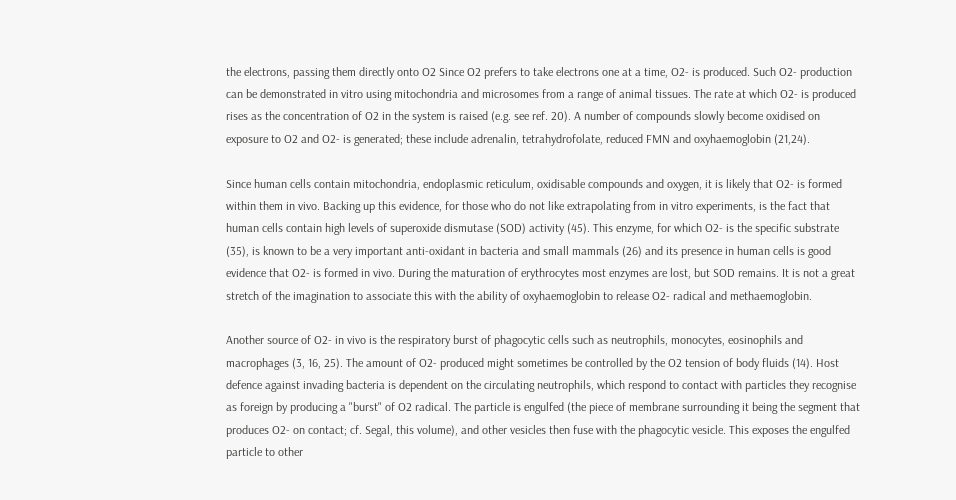the electrons, passing them directly onto O2 Since O2 prefers to take electrons one at a time, O2- is produced. Such O2- production can be demonstrated in vitro using mitochondria and microsomes from a range of animal tissues. The rate at which O2- is produced rises as the concentration of O2 in the system is raised (e.g. see ref. 20). A number of compounds slowly become oxidised on exposure to O2 and O2- is generated; these include adrenalin, tetrahydrofolate, reduced FMN and oxyhaemoglobin (21,24).

Since human cells contain mitochondria, endoplasmic reticulum, oxidisable compounds and oxygen, it is likely that O2- is formed within them in vivo. Backing up this evidence, for those who do not like extrapolating from in vitro experiments, is the fact that human cells contain high levels of superoxide dismutase (SOD) activity (45). This enzyme, for which O2- is the specific substrate (35), is known to be a very important anti-oxidant in bacteria and small mammals (26) and its presence in human cells is good evidence that O2- is formed in vivo. During the maturation of erythrocytes most enzymes are lost, but SOD remains. It is not a great stretch of the imagination to associate this with the ability of oxyhaemoglobin to release O2- radical and methaemoglobin.

Another source of O2- in vivo is the respiratory burst of phagocytic cells such as neutrophils, monocytes, eosinophils and macrophages (3, 16, 25). The amount of O2- produced might sometimes be controlled by the O2 tension of body fluids (14). Host defence against invading bacteria is dependent on the circulating neutrophils, which respond to contact with particles they recognise as foreign by producing a "burst" of O2 radical. The particle is engulfed (the piece of membrane surrounding it being the segment that produces O2- on contact; cf. Segal, this volume), and other vesicles then fuse with the phagocytic vesicle. This exposes the engulfed particle to other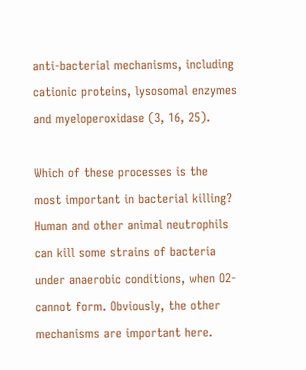anti-bacterial mechanisms, including cationic proteins, lysosomal enzymes and myeloperoxidase (3, 16, 25).

Which of these processes is the most important in bacterial killing? Human and other animal neutrophils can kill some strains of bacteria under anaerobic conditions, when O2- cannot form. Obviously, the other mechanisms are important here.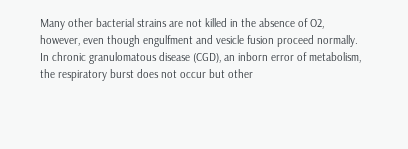Many other bacterial strains are not killed in the absence of O2,
however, even though engulfment and vesicle fusion proceed normally. In chronic granulomatous disease (CGD), an inborn error of metabolism, the respiratory burst does not occur but other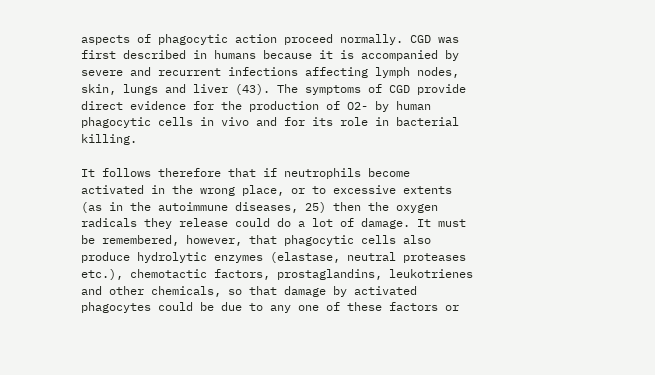aspects of phagocytic action proceed normally. CGD was first described in humans because it is accompanied by severe and recurrent infections affecting lymph nodes, skin, lungs and liver (43). The symptoms of CGD provide direct evidence for the production of O2- by human phagocytic cells in vivo and for its role in bacterial killing.

It follows therefore that if neutrophils become activated in the wrong place, or to excessive extents (as in the autoimmune diseases, 25) then the oxygen radicals they release could do a lot of damage. It must be remembered, however, that phagocytic cells also produce hydrolytic enzymes (elastase, neutral proteases etc.), chemotactic factors, prostaglandins, leukotrienes and other chemicals, so that damage by activated phagocytes could be due to any one of these factors or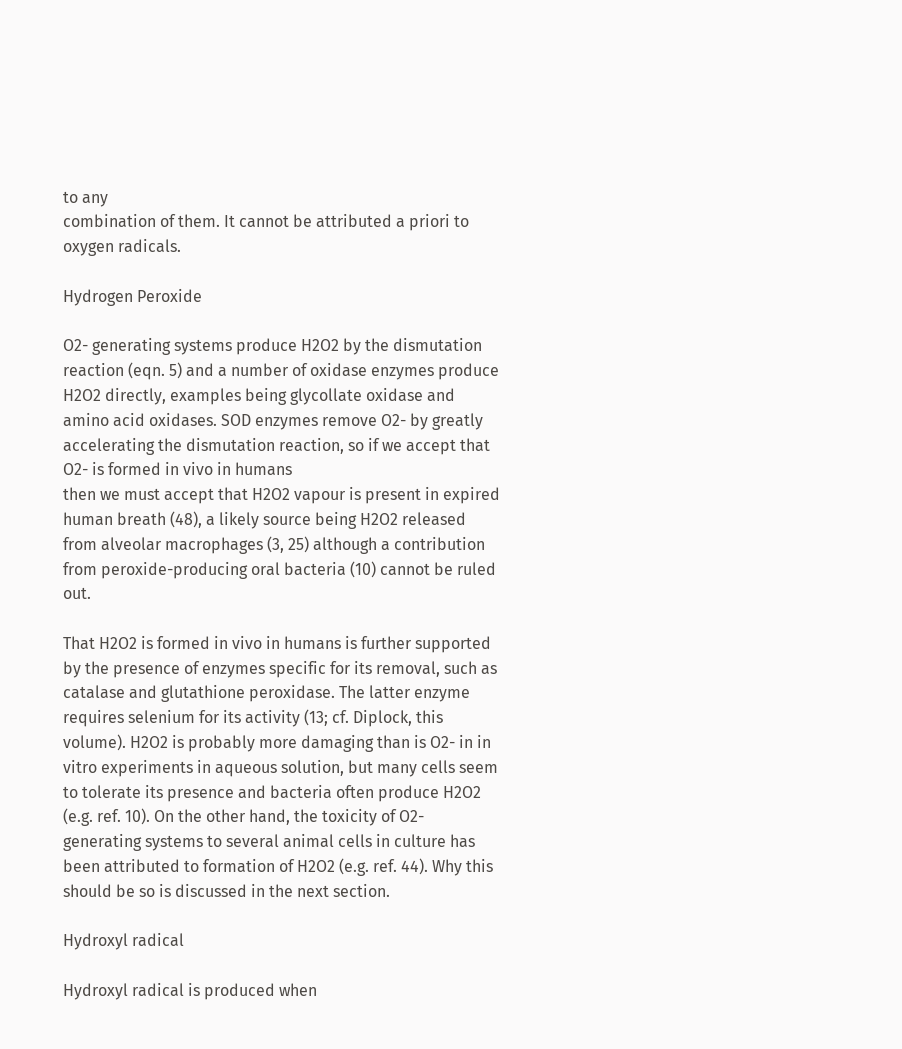to any
combination of them. It cannot be attributed a priori to oxygen radicals.

Hydrogen Peroxide

O2- generating systems produce H2O2 by the dismutation reaction (eqn. 5) and a number of oxidase enzymes produce H2O2 directly, examples being glycollate oxidase and amino acid oxidases. SOD enzymes remove O2- by greatly accelerating the dismutation reaction, so if we accept that O2- is formed in vivo in humans
then we must accept that H2O2 vapour is present in expired human breath (48), a likely source being H2O2 released from alveolar macrophages (3, 25) although a contribution from peroxide-producing oral bacteria (10) cannot be ruled out.

That H2O2 is formed in vivo in humans is further supported by the presence of enzymes specific for its removal, such as catalase and glutathione peroxidase. The latter enzyme requires selenium for its activity (13; cf. Diplock, this volume). H2O2 is probably more damaging than is O2- in in vitro experiments in aqueous solution, but many cells seem to tolerate its presence and bacteria often produce H2O2 (e.g. ref. 10). On the other hand, the toxicity of O2- generating systems to several animal cells in culture has been attributed to formation of H2O2 (e.g. ref. 44). Why this should be so is discussed in the next section.

Hydroxyl radical

Hydroxyl radical is produced when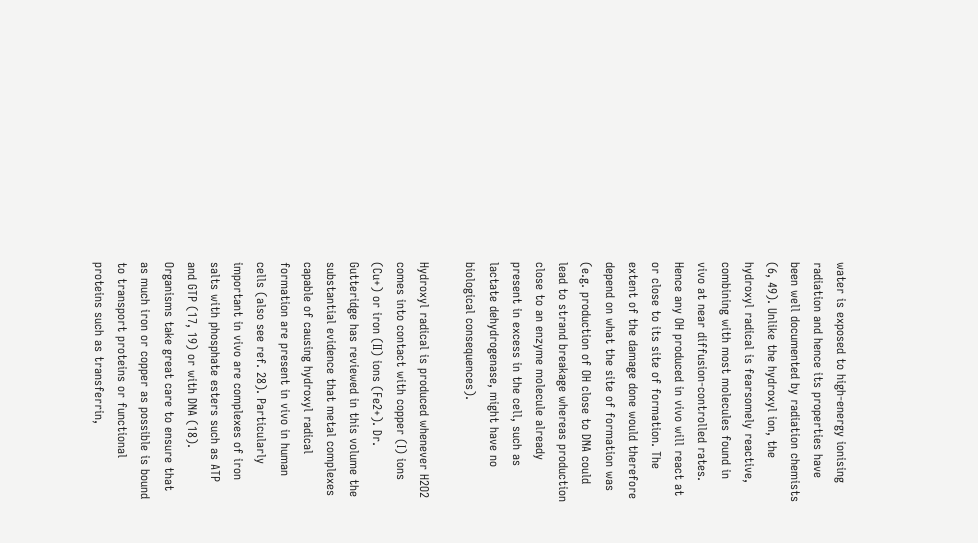water is exposed to high-energy ionising radiation and hence its properties have been well documented by radiation chemists (6, 49). Unlike the hydroxyl ion, the hydroxyl radical is fearsomely reactive, combining with most molecules found in vivo at near diffusion-controlled rates. Hence any OH produced in vivo will react at or close to its site of formation. The extent of the damage done would therefore depend on what the site of formation was (e.g. production of OH close to DNA could lead to strand breakage whereas production close to an enzyme molecule already present in excess in the cell, such as lactate dehydrogenase, might have no biological consequences).

Hydroxyl radical is produced whenever H2O2 comes into contact with copper (I) ions (Cu+) or iron (II) ions (Fe2+). Dr. Gutteridge has reviewed in this volume the substantial evidence that metal complexes capable of causing hydroxyl radical formation are present in vivo in human cells (also see ref. 28). Particularly important in vivo are complexes of iron salts with phosphate esters such as ATP and GTP (17, 19) or with DNA (18). Organisms take great care to ensure that as much iron or copper as possible is bound to transport proteins or functional proteins such as transferrin,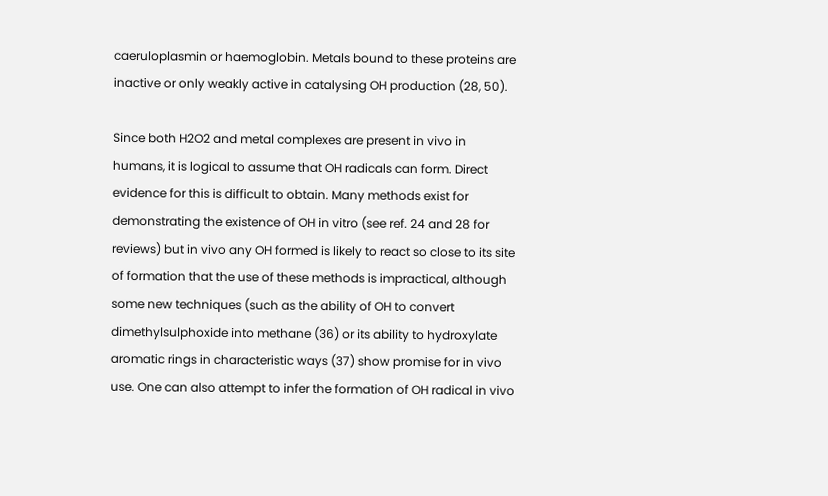caeruloplasmin or haemoglobin. Metals bound to these proteins are inactive or only weakly active in catalysing OH production (28, 50).

Since both H2O2 and metal complexes are present in vivo in humans, it is logical to assume that OH radicals can form. Direct evidence for this is difficult to obtain. Many methods exist for demonstrating the existence of OH in vitro (see ref. 24 and 28 for reviews) but in vivo any OH formed is likely to react so close to its site of formation that the use of these methods is impractical, although some new techniques (such as the ability of OH to convert dimethylsulphoxide into methane (36) or its ability to hydroxylate aromatic rings in characteristic ways (37) show promise for in vivo use. One can also attempt to infer the formation of OH radical in vivo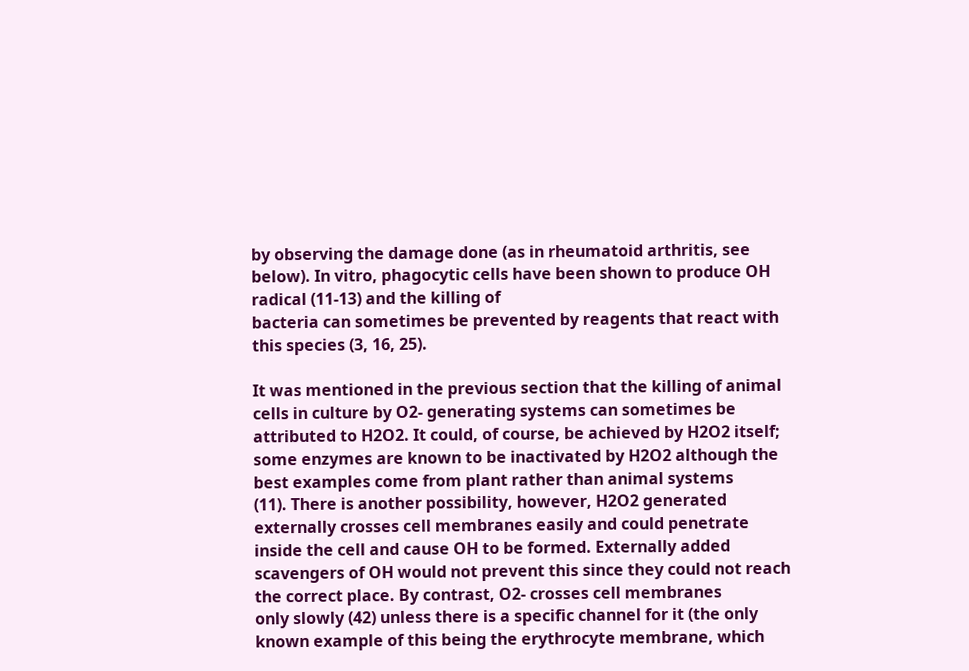by observing the damage done (as in rheumatoid arthritis, see below). In vitro, phagocytic cells have been shown to produce OH radical (11-13) and the killing of
bacteria can sometimes be prevented by reagents that react with this species (3, 16, 25).

It was mentioned in the previous section that the killing of animal cells in culture by O2- generating systems can sometimes be attributed to H2O2. It could, of course, be achieved by H2O2 itself; some enzymes are known to be inactivated by H2O2 although the best examples come from plant rather than animal systems
(11). There is another possibility, however, H2O2 generated externally crosses cell membranes easily and could penetrate inside the cell and cause OH to be formed. Externally added scavengers of OH would not prevent this since they could not reach the correct place. By contrast, O2- crosses cell membranes
only slowly (42) unless there is a specific channel for it (the only known example of this being the erythrocyte membrane, which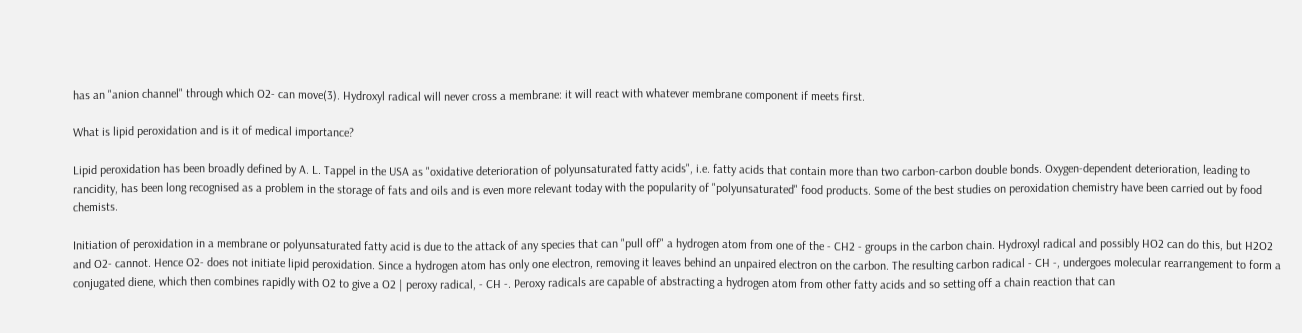has an "anion channel" through which O2- can move(3). Hydroxyl radical will never cross a membrane: it will react with whatever membrane component if meets first.

What is lipid peroxidation and is it of medical importance?

Lipid peroxidation has been broadly defined by A. L. Tappel in the USA as "oxidative deterioration of polyunsaturated fatty acids", i.e. fatty acids that contain more than two carbon-carbon double bonds. Oxygen-dependent deterioration, leading to rancidity, has been long recognised as a problem in the storage of fats and oils and is even more relevant today with the popularity of "polyunsaturated" food products. Some of the best studies on peroxidation chemistry have been carried out by food chemists.

Initiation of peroxidation in a membrane or polyunsaturated fatty acid is due to the attack of any species that can "pull off" a hydrogen atom from one of the - CH2 - groups in the carbon chain. Hydroxyl radical and possibly HO2 can do this, but H2O2 and O2- cannot. Hence O2- does not initiate lipid peroxidation. Since a hydrogen atom has only one electron, removing it leaves behind an unpaired electron on the carbon. The resulting carbon radical - CH -, undergoes molecular rearrangement to form a conjugated diene, which then combines rapidly with O2 to give a O2 | peroxy radical, - CH -. Peroxy radicals are capable of abstracting a hydrogen atom from other fatty acids and so setting off a chain reaction that can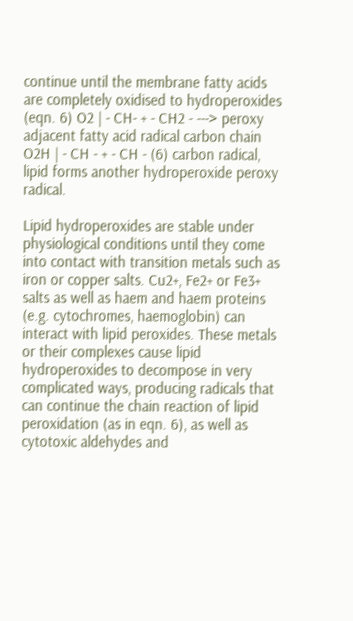continue until the membrane fatty acids are completely oxidised to hydroperoxides (eqn. 6) O2 | - CH- + - CH2 - ---> peroxy adjacent fatty acid radical carbon chain O2H | - CH - + - CH - (6) carbon radical, lipid forms another hydroperoxide peroxy radical.

Lipid hydroperoxides are stable under physiological conditions until they come into contact with transition metals such as iron or copper salts. Cu2+, Fe2+ or Fe3+ salts as well as haem and haem proteins (e.g. cytochromes, haemoglobin) can interact with lipid peroxides. These metals or their complexes cause lipid hydroperoxides to decompose in very complicated ways, producing radicals that can continue the chain reaction of lipid peroxidation (as in eqn. 6), as well as cytotoxic aldehydes and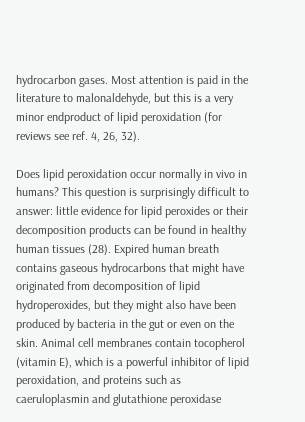hydrocarbon gases. Most attention is paid in the literature to malonaldehyde, but this is a very minor endproduct of lipid peroxidation (for reviews see ref. 4, 26, 32).

Does lipid peroxidation occur normally in vivo in humans? This question is surprisingly difficult to answer: little evidence for lipid peroxides or their decomposition products can be found in healthy human tissues (28). Expired human breath contains gaseous hydrocarbons that might have originated from decomposition of lipid hydroperoxides, but they might also have been produced by bacteria in the gut or even on the skin. Animal cell membranes contain tocopherol (vitamin E), which is a powerful inhibitor of lipid peroxidation, and proteins such as caeruloplasmin and glutathione peroxidase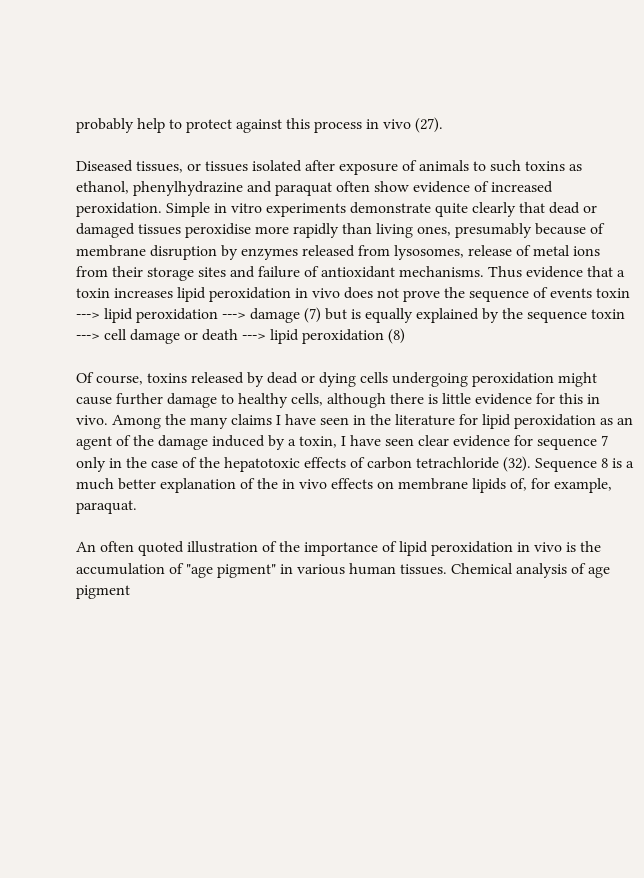probably help to protect against this process in vivo (27).

Diseased tissues, or tissues isolated after exposure of animals to such toxins as ethanol, phenylhydrazine and paraquat often show evidence of increased peroxidation. Simple in vitro experiments demonstrate quite clearly that dead or damaged tissues peroxidise more rapidly than living ones, presumably because of membrane disruption by enzymes released from lysosomes, release of metal ions from their storage sites and failure of antioxidant mechanisms. Thus evidence that a toxin increases lipid peroxidation in vivo does not prove the sequence of events toxin ---> lipid peroxidation ---> damage (7) but is equally explained by the sequence toxin ---> cell damage or death ---> lipid peroxidation (8)

Of course, toxins released by dead or dying cells undergoing peroxidation might cause further damage to healthy cells, although there is little evidence for this in vivo. Among the many claims I have seen in the literature for lipid peroxidation as an agent of the damage induced by a toxin, I have seen clear evidence for sequence 7 only in the case of the hepatotoxic effects of carbon tetrachloride (32). Sequence 8 is a much better explanation of the in vivo effects on membrane lipids of, for example, paraquat.

An often quoted illustration of the importance of lipid peroxidation in vivo is the accumulation of "age pigment" in various human tissues. Chemical analysis of age pigment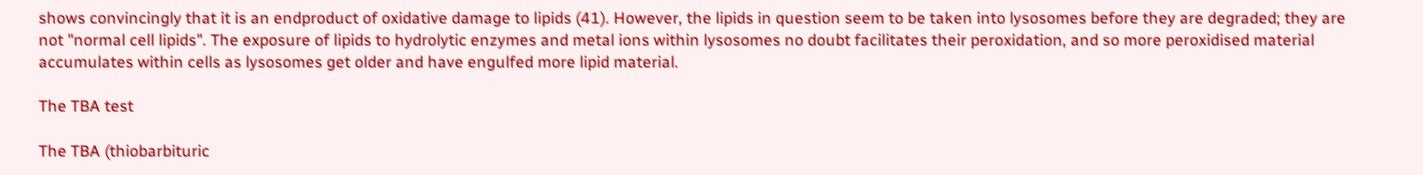shows convincingly that it is an endproduct of oxidative damage to lipids (41). However, the lipids in question seem to be taken into lysosomes before they are degraded; they are not "normal cell lipids". The exposure of lipids to hydrolytic enzymes and metal ions within lysosomes no doubt facilitates their peroxidation, and so more peroxidised material accumulates within cells as lysosomes get older and have engulfed more lipid material.

The TBA test

The TBA (thiobarbituric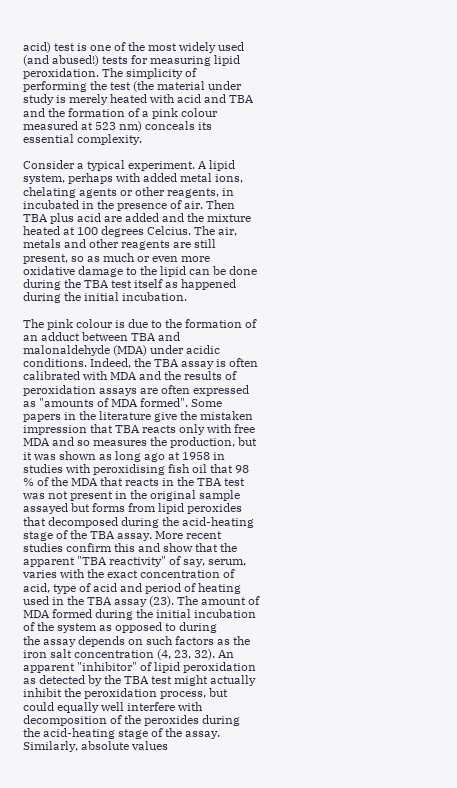acid) test is one of the most widely used (and abused!) tests for measuring lipid peroxidation. The simplicity of performing the test (the material under study is merely heated with acid and TBA and the formation of a pink colour measured at 523 nm) conceals its essential complexity.

Consider a typical experiment. A lipid system, perhaps with added metal ions, chelating agents or other reagents, in incubated in the presence of air. Then TBA plus acid are added and the mixture heated at 100 degrees Celcius. The air, metals and other reagents are still present, so as much or even more oxidative damage to the lipid can be done during the TBA test itself as happened during the initial incubation.

The pink colour is due to the formation of an adduct between TBA and malonaldehyde (MDA) under acidic conditions. Indeed, the TBA assay is often calibrated with MDA and the results of peroxidation assays are often expressed as "amounts of MDA formed". Some papers in the literature give the mistaken impression that TBA reacts only with free MDA and so measures the production, but it was shown as long ago at 1958 in studies with peroxidising fish oil that 98 % of the MDA that reacts in the TBA test was not present in the original sample assayed but forms from lipid peroxides that decomposed during the acid-heating
stage of the TBA assay. More recent studies confirm this and show that the apparent "TBA reactivity" of say, serum, varies with the exact concentration of acid, type of acid and period of heating used in the TBA assay (23). The amount of MDA formed during the initial incubation of the system as opposed to during
the assay depends on such factors as the iron salt concentration (4, 23, 32). An apparent "inhibitor" of lipid peroxidation as detected by the TBA test might actually inhibit the peroxidation process, but could equally well interfere with decomposition of the peroxides during the acid-heating stage of the assay. Similarly, absolute values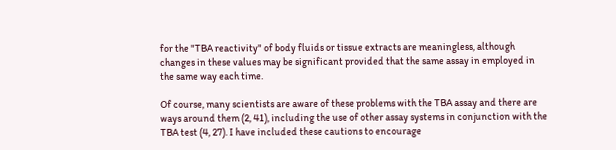for the "TBA reactivity" of body fluids or tissue extracts are meaningless, although changes in these values may be significant provided that the same assay in employed in the same way each time.

Of course, many scientists are aware of these problems with the TBA assay and there are ways around them (2, 41), including the use of other assay systems in conjunction with the TBA test (4, 27). I have included these cautions to encourage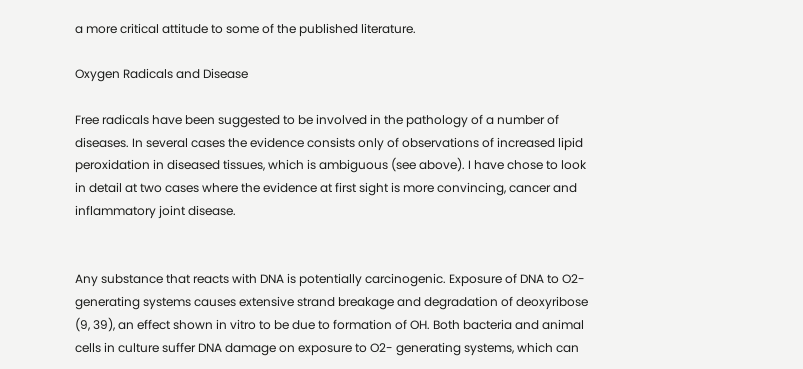a more critical attitude to some of the published literature.

Oxygen Radicals and Disease

Free radicals have been suggested to be involved in the pathology of a number of diseases. In several cases the evidence consists only of observations of increased lipid peroxidation in diseased tissues, which is ambiguous (see above). I have chose to look in detail at two cases where the evidence at first sight is more convincing, cancer and inflammatory joint disease.


Any substance that reacts with DNA is potentially carcinogenic. Exposure of DNA to O2- generating systems causes extensive strand breakage and degradation of deoxyribose (9, 39), an effect shown in vitro to be due to formation of OH. Both bacteria and animal cells in culture suffer DNA damage on exposure to O2- generating systems, which can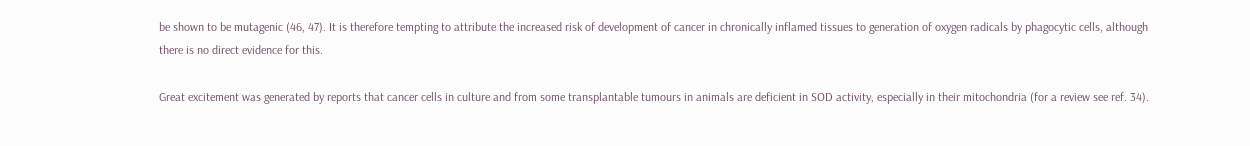be shown to be mutagenic (46, 47). It is therefore tempting to attribute the increased risk of development of cancer in chronically inflamed tissues to generation of oxygen radicals by phagocytic cells, although there is no direct evidence for this.

Great excitement was generated by reports that cancer cells in culture and from some transplantable tumours in animals are deficient in SOD activity, especially in their mitochondria (for a review see ref. 34).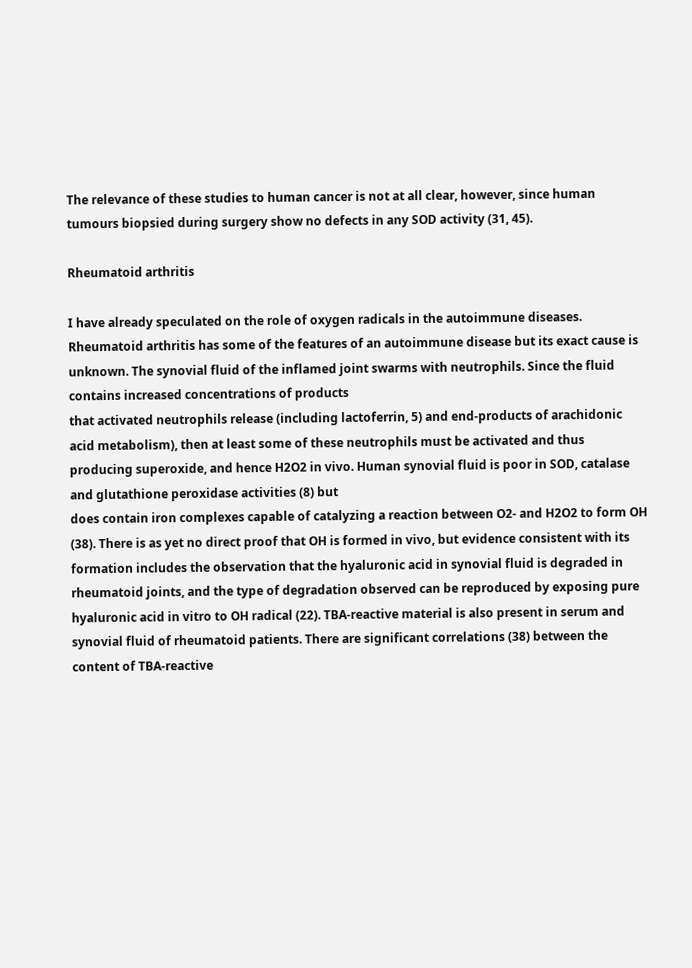The relevance of these studies to human cancer is not at all clear, however, since human tumours biopsied during surgery show no defects in any SOD activity (31, 45).

Rheumatoid arthritis

I have already speculated on the role of oxygen radicals in the autoimmune diseases. Rheumatoid arthritis has some of the features of an autoimmune disease but its exact cause is unknown. The synovial fluid of the inflamed joint swarms with neutrophils. Since the fluid contains increased concentrations of products
that activated neutrophils release (including lactoferrin, 5) and end-products of arachidonic acid metabolism), then at least some of these neutrophils must be activated and thus producing superoxide, and hence H2O2 in vivo. Human synovial fluid is poor in SOD, catalase and glutathione peroxidase activities (8) but
does contain iron complexes capable of catalyzing a reaction between O2- and H2O2 to form OH (38). There is as yet no direct proof that OH is formed in vivo, but evidence consistent with its formation includes the observation that the hyaluronic acid in synovial fluid is degraded in rheumatoid joints, and the type of degradation observed can be reproduced by exposing pure hyaluronic acid in vitro to OH radical (22). TBA-reactive material is also present in serum and synovial fluid of rheumatoid patients. There are significant correlations (38) between the content of TBA-reactive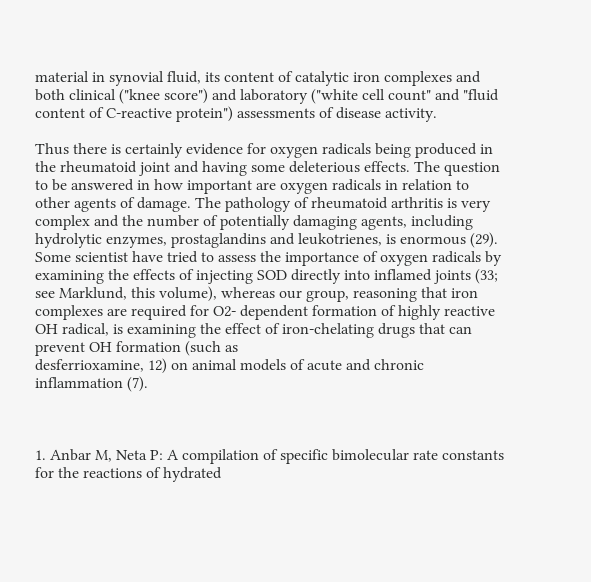material in synovial fluid, its content of catalytic iron complexes and both clinical ("knee score") and laboratory ("white cell count" and "fluid content of C-reactive protein") assessments of disease activity.

Thus there is certainly evidence for oxygen radicals being produced in the rheumatoid joint and having some deleterious effects. The question to be answered in how important are oxygen radicals in relation to other agents of damage. The pathology of rheumatoid arthritis is very complex and the number of potentially damaging agents, including hydrolytic enzymes, prostaglandins and leukotrienes, is enormous (29). Some scientist have tried to assess the importance of oxygen radicals by examining the effects of injecting SOD directly into inflamed joints (33; see Marklund, this volume), whereas our group, reasoning that iron complexes are required for O2- dependent formation of highly reactive OH radical, is examining the effect of iron-chelating drugs that can prevent OH formation (such as
desferrioxamine, 12) on animal models of acute and chronic inflammation (7).



1. Anbar M, Neta P: A compilation of specific bimolecular rate constants for the reactions of hydrated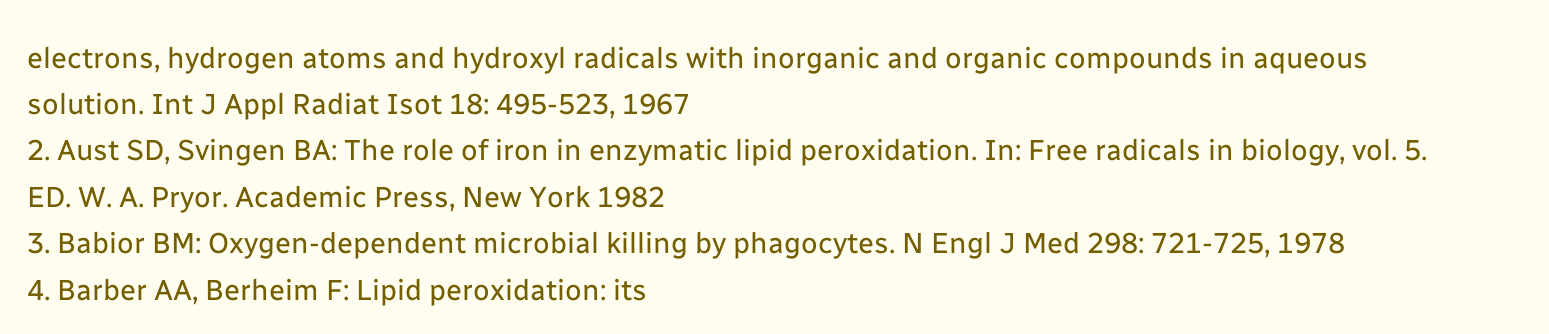electrons, hydrogen atoms and hydroxyl radicals with inorganic and organic compounds in aqueous solution. Int J Appl Radiat Isot 18: 495-523, 1967
2. Aust SD, Svingen BA: The role of iron in enzymatic lipid peroxidation. In: Free radicals in biology, vol. 5. ED. W. A. Pryor. Academic Press, New York 1982
3. Babior BM: Oxygen-dependent microbial killing by phagocytes. N Engl J Med 298: 721-725, 1978
4. Barber AA, Berheim F: Lipid peroxidation: its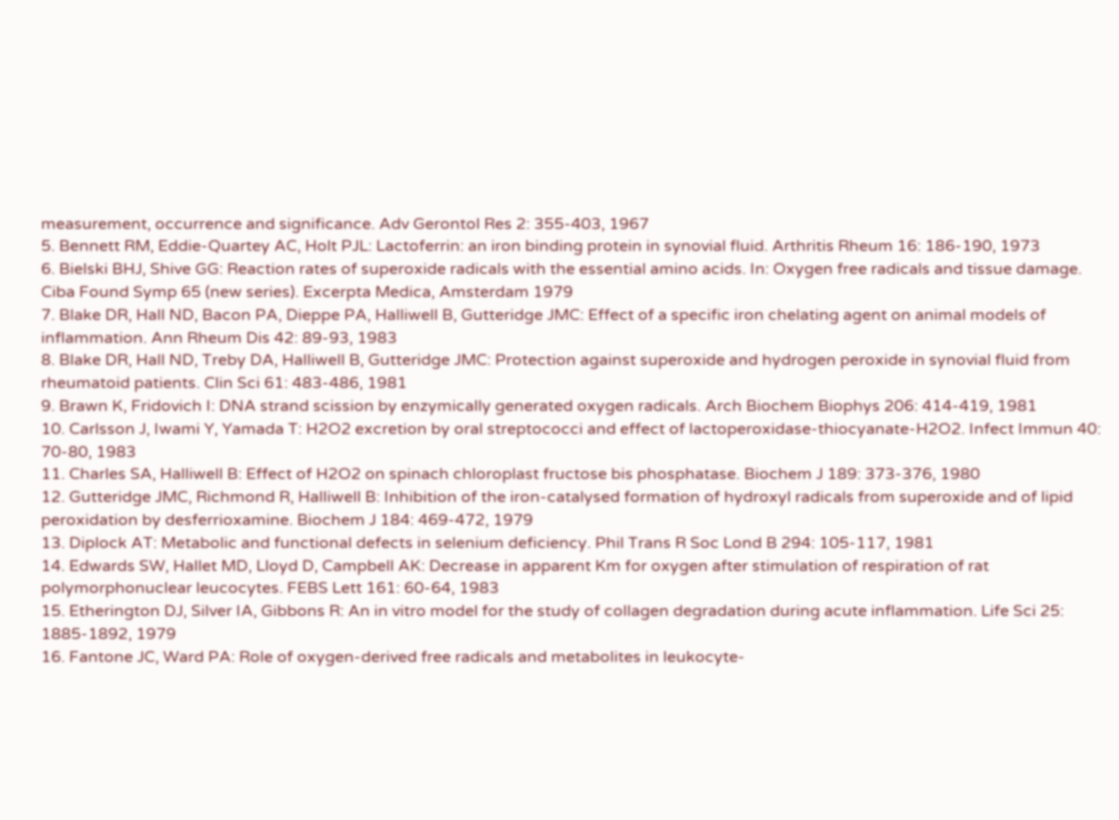measurement, occurrence and significance. Adv Gerontol Res 2: 355-403, 1967
5. Bennett RM, Eddie-Quartey AC, Holt PJL: Lactoferrin: an iron binding protein in synovial fluid. Arthritis Rheum 16: 186-190, 1973
6. Bielski BHJ, Shive GG: Reaction rates of superoxide radicals with the essential amino acids. In: Oxygen free radicals and tissue damage. Ciba Found Symp 65 (new series). Excerpta Medica, Amsterdam 1979
7. Blake DR, Hall ND, Bacon PA, Dieppe PA, Halliwell B, Gutteridge JMC: Effect of a specific iron chelating agent on animal models of inflammation. Ann Rheum Dis 42: 89-93, 1983
8. Blake DR, Hall ND, Treby DA, Halliwell B, Gutteridge JMC: Protection against superoxide and hydrogen peroxide in synovial fluid from rheumatoid patients. Clin Sci 61: 483-486, 1981
9. Brawn K, Fridovich I: DNA strand scission by enzymically generated oxygen radicals. Arch Biochem Biophys 206: 414-419, 1981
10. Carlsson J, Iwami Y, Yamada T: H2O2 excretion by oral streptococci and effect of lactoperoxidase-thiocyanate-H2O2. Infect Immun 40: 70-80, 1983
11. Charles SA, Halliwell B: Effect of H2O2 on spinach chloroplast fructose bis phosphatase. Biochem J 189: 373-376, 1980
12. Gutteridge JMC, Richmond R, Halliwell B: Inhibition of the iron-catalysed formation of hydroxyl radicals from superoxide and of lipid peroxidation by desferrioxamine. Biochem J 184: 469-472, 1979
13. Diplock AT: Metabolic and functional defects in selenium deficiency. Phil Trans R Soc Lond B 294: 105-117, 1981
14. Edwards SW, Hallet MD, Lloyd D, Campbell AK: Decrease in apparent Km for oxygen after stimulation of respiration of rat polymorphonuclear leucocytes. FEBS Lett 161: 60-64, 1983
15. Etherington DJ, Silver IA, Gibbons R: An in vitro model for the study of collagen degradation during acute inflammation. Life Sci 25: 1885-1892, 1979
16. Fantone JC, Ward PA: Role of oxygen-derived free radicals and metabolites in leukocyte-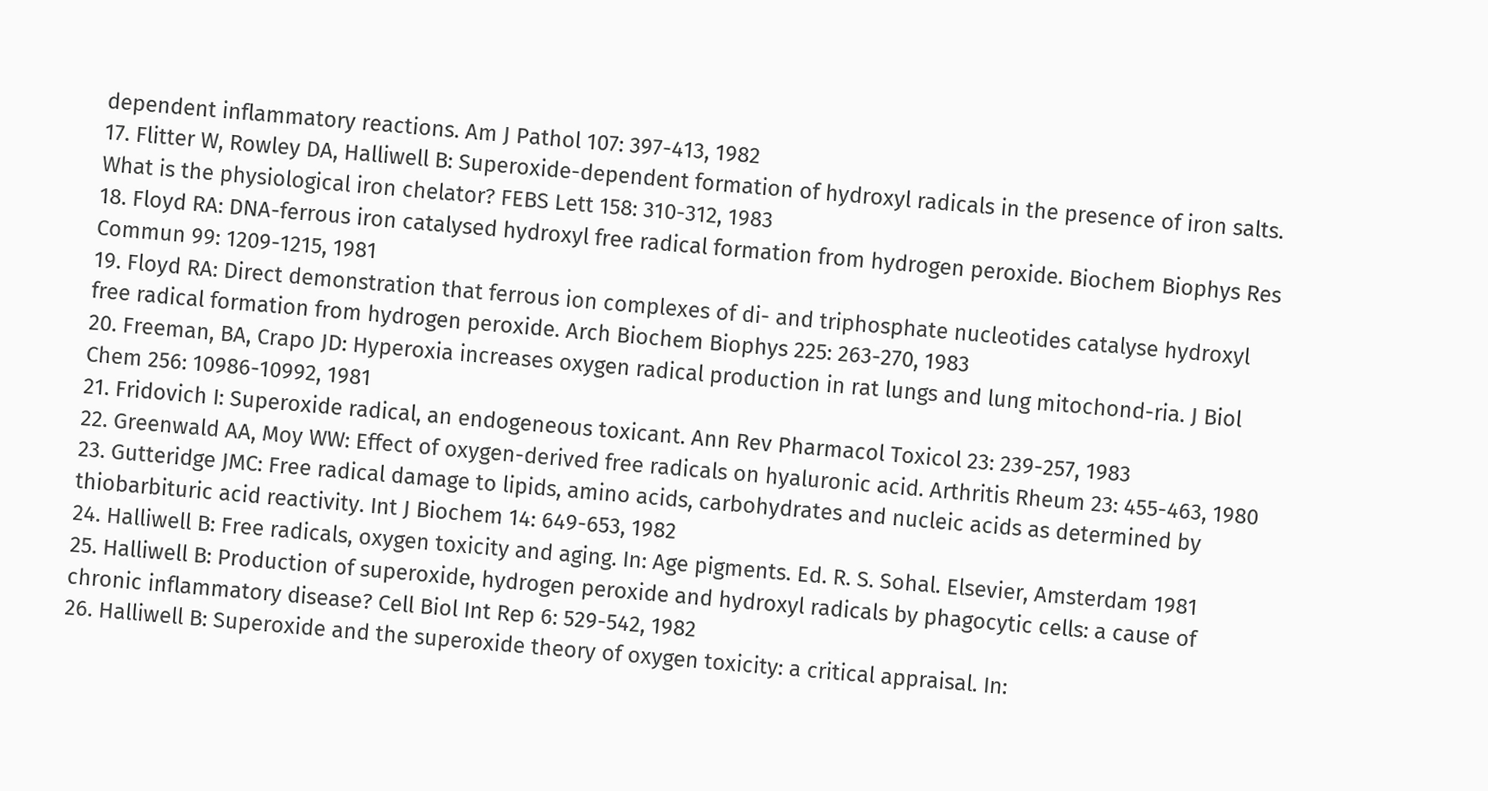dependent inflammatory reactions. Am J Pathol 107: 397-413, 1982
17. Flitter W, Rowley DA, Halliwell B: Superoxide-dependent formation of hydroxyl radicals in the presence of iron salts. What is the physiological iron chelator? FEBS Lett 158: 310-312, 1983
18. Floyd RA: DNA-ferrous iron catalysed hydroxyl free radical formation from hydrogen peroxide. Biochem Biophys Res Commun 99: 1209-1215, 1981
19. Floyd RA: Direct demonstration that ferrous ion complexes of di- and triphosphate nucleotides catalyse hydroxyl free radical formation from hydrogen peroxide. Arch Biochem Biophys 225: 263-270, 1983
20. Freeman, BA, Crapo JD: Hyperoxia increases oxygen radical production in rat lungs and lung mitochond-ria. J Biol Chem 256: 10986-10992, 1981
21. Fridovich I: Superoxide radical, an endogeneous toxicant. Ann Rev Pharmacol Toxicol 23: 239-257, 1983
22. Greenwald AA, Moy WW: Effect of oxygen-derived free radicals on hyaluronic acid. Arthritis Rheum 23: 455-463, 1980
23. Gutteridge JMC: Free radical damage to lipids, amino acids, carbohydrates and nucleic acids as determined by thiobarbituric acid reactivity. Int J Biochem 14: 649-653, 1982
24. Halliwell B: Free radicals, oxygen toxicity and aging. In: Age pigments. Ed. R. S. Sohal. Elsevier, Amsterdam 1981
25. Halliwell B: Production of superoxide, hydrogen peroxide and hydroxyl radicals by phagocytic cells: a cause of chronic inflammatory disease? Cell Biol Int Rep 6: 529-542, 1982
26. Halliwell B: Superoxide and the superoxide theory of oxygen toxicity: a critical appraisal. In: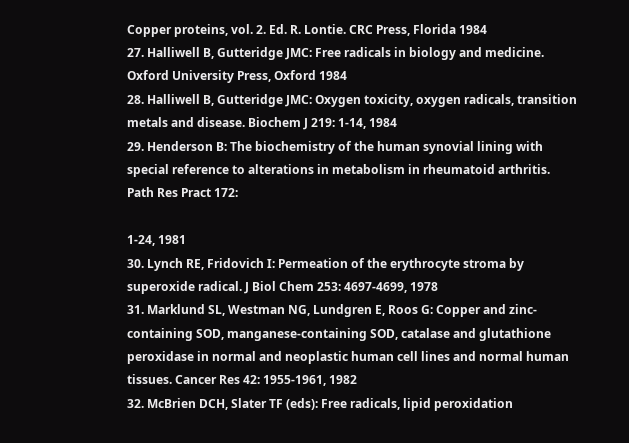Copper proteins, vol. 2. Ed. R. Lontie. CRC Press, Florida 1984
27. Halliwell B, Gutteridge JMC: Free radicals in biology and medicine. Oxford University Press, Oxford 1984
28. Halliwell B, Gutteridge JMC: Oxygen toxicity, oxygen radicals, transition metals and disease. Biochem J 219: 1-14, 1984
29. Henderson B: The biochemistry of the human synovial lining with special reference to alterations in metabolism in rheumatoid arthritis. Path Res Pract 172:

1-24, 1981
30. Lynch RE, Fridovich I: Permeation of the erythrocyte stroma by superoxide radical. J Biol Chem 253: 4697-4699, 1978
31. Marklund SL, Westman NG, Lundgren E, Roos G: Copper and zinc-containing SOD, manganese-containing SOD, catalase and glutathione peroxidase in normal and neoplastic human cell lines and normal human tissues. Cancer Res 42: 1955-1961, 1982
32. McBrien DCH, Slater TF (eds): Free radicals, lipid peroxidation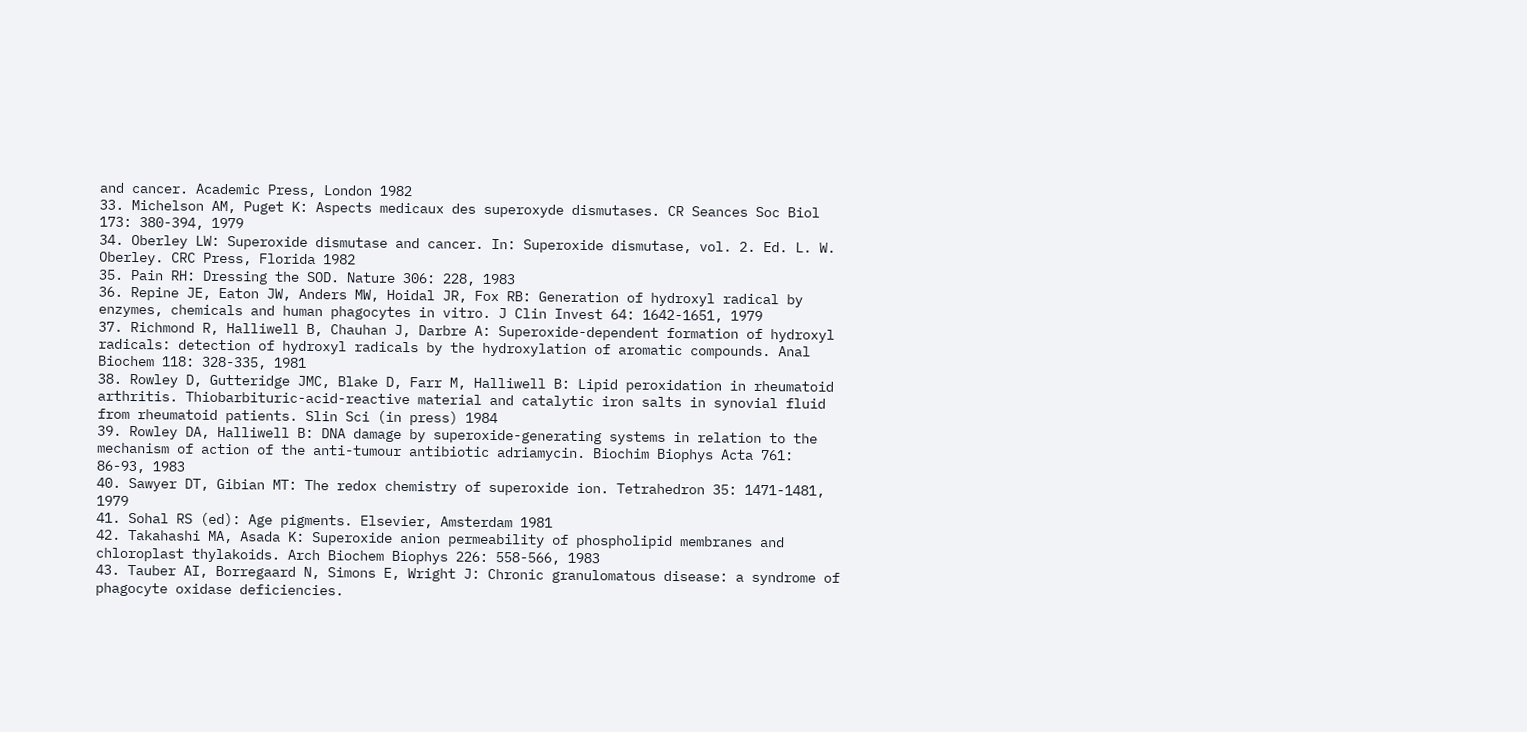and cancer. Academic Press, London 1982
33. Michelson AM, Puget K: Aspects medicaux des superoxyde dismutases. CR Seances Soc Biol 173: 380-394, 1979
34. Oberley LW: Superoxide dismutase and cancer. In: Superoxide dismutase, vol. 2. Ed. L. W. Oberley. CRC Press, Florida 1982
35. Pain RH: Dressing the SOD. Nature 306: 228, 1983
36. Repine JE, Eaton JW, Anders MW, Hoidal JR, Fox RB: Generation of hydroxyl radical by enzymes, chemicals and human phagocytes in vitro. J Clin Invest 64: 1642-1651, 1979
37. Richmond R, Halliwell B, Chauhan J, Darbre A: Superoxide-dependent formation of hydroxyl radicals: detection of hydroxyl radicals by the hydroxylation of aromatic compounds. Anal Biochem 118: 328-335, 1981
38. Rowley D, Gutteridge JMC, Blake D, Farr M, Halliwell B: Lipid peroxidation in rheumatoid arthritis. Thiobarbituric-acid-reactive material and catalytic iron salts in synovial fluid from rheumatoid patients. Slin Sci (in press) 1984
39. Rowley DA, Halliwell B: DNA damage by superoxide-generating systems in relation to the mechanism of action of the anti-tumour antibiotic adriamycin. Biochim Biophys Acta 761: 86-93, 1983
40. Sawyer DT, Gibian MT: The redox chemistry of superoxide ion. Tetrahedron 35: 1471-1481, 1979
41. Sohal RS (ed): Age pigments. Elsevier, Amsterdam 1981
42. Takahashi MA, Asada K: Superoxide anion permeability of phospholipid membranes and chloroplast thylakoids. Arch Biochem Biophys 226: 558-566, 1983
43. Tauber AI, Borregaard N, Simons E, Wright J: Chronic granulomatous disease: a syndrome of phagocyte oxidase deficiencies.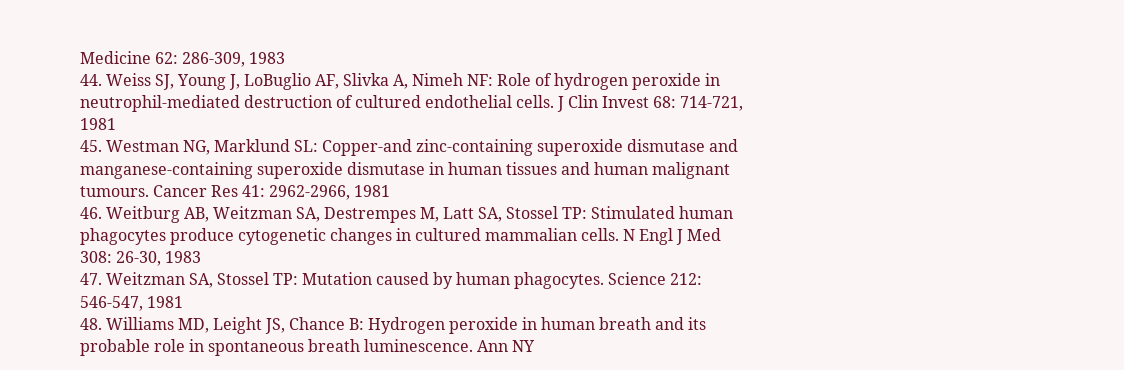Medicine 62: 286-309, 1983
44. Weiss SJ, Young J, LoBuglio AF, Slivka A, Nimeh NF: Role of hydrogen peroxide in neutrophil-mediated destruction of cultured endothelial cells. J Clin Invest 68: 714-721, 1981
45. Westman NG, Marklund SL: Copper-and zinc-containing superoxide dismutase and manganese-containing superoxide dismutase in human tissues and human malignant tumours. Cancer Res 41: 2962-2966, 1981
46. Weitburg AB, Weitzman SA, Destrempes M, Latt SA, Stossel TP: Stimulated human phagocytes produce cytogenetic changes in cultured mammalian cells. N Engl J Med 308: 26-30, 1983
47. Weitzman SA, Stossel TP: Mutation caused by human phagocytes. Science 212: 546-547, 1981
48. Williams MD, Leight JS, Chance B: Hydrogen peroxide in human breath and its probable role in spontaneous breath luminescence. Ann NY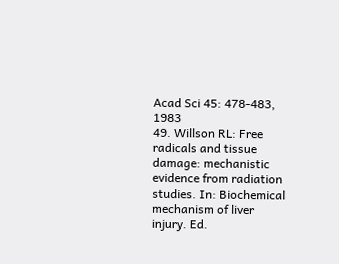Acad Sci 45: 478-483, 1983
49. Willson RL: Free radicals and tissue damage: mechanistic evidence from radiation studies. In: Biochemical mechanism of liver injury. Ed.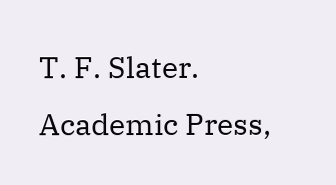T. F. Slater. Academic Press,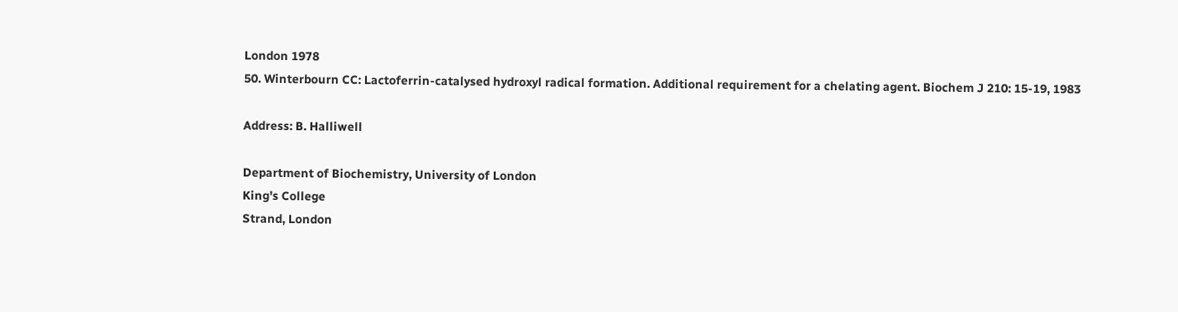London 1978
50. Winterbourn CC: Lactoferrin-catalysed hydroxyl radical formation. Additional requirement for a chelating agent. Biochem J 210: 15-19, 1983

Address: B. Halliwell

Department of Biochemistry, University of London
King's College
Strand, London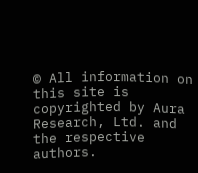© All information on this site is copyrighted by Aura Research, Ltd. and the respective authors.